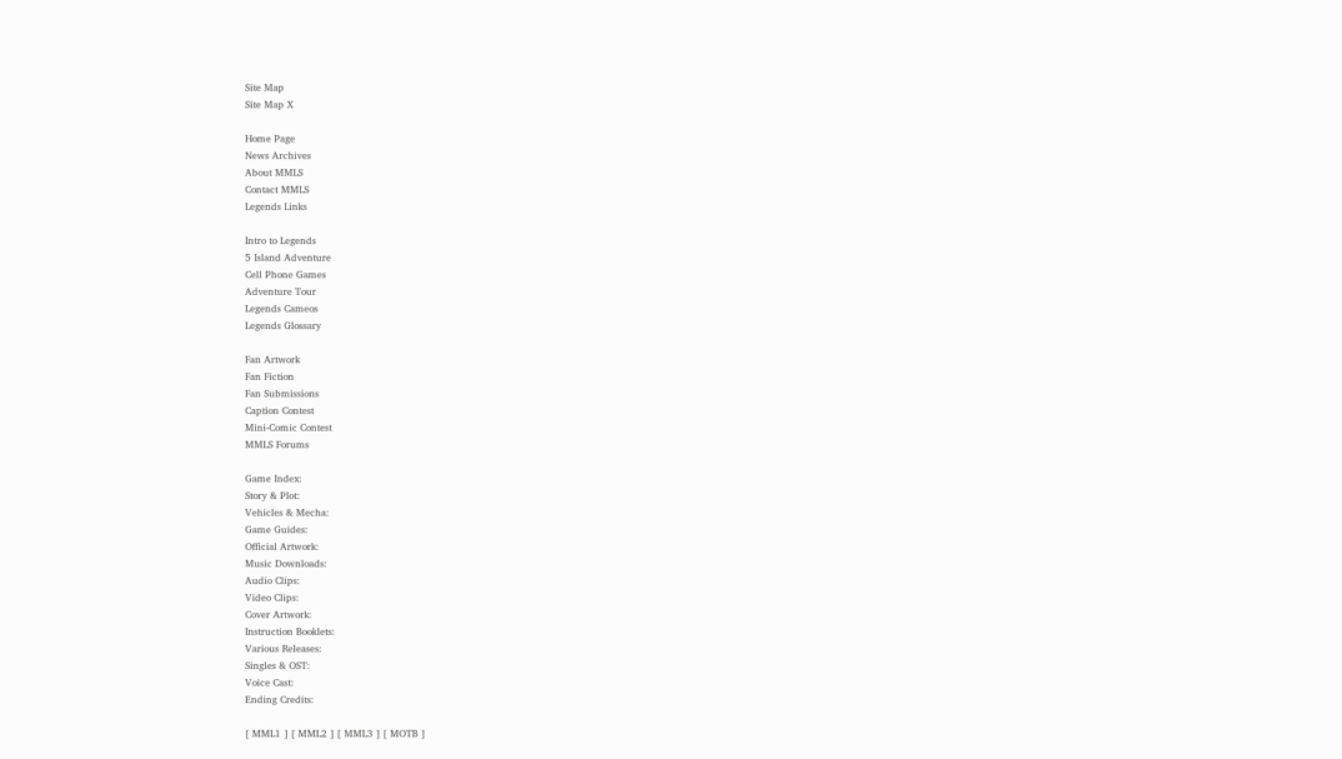Site Map
Site Map X

Home Page
News Archives
About MMLS
Contact MMLS
Legends Links

Intro to Legends
5 Island Adventure
Cell Phone Games
Adventure Tour
Legends Cameos
Legends Glossary

Fan Artwork
Fan Fiction
Fan Submissions
Caption Contest
Mini-Comic Contest
MMLS Forums

Game Index:
Story & Plot:
Vehicles & Mecha:
Game Guides:
Official Artwork:
Music Downloads:
Audio Clips:
Video Clips:
Cover Artwork:
Instruction Booklets:
Various Releases:
Singles & OST:
Voice Cast:
Ending Credits:

[ MML1 ] [ MML2 ] [ MML3 ] [ MOTB ]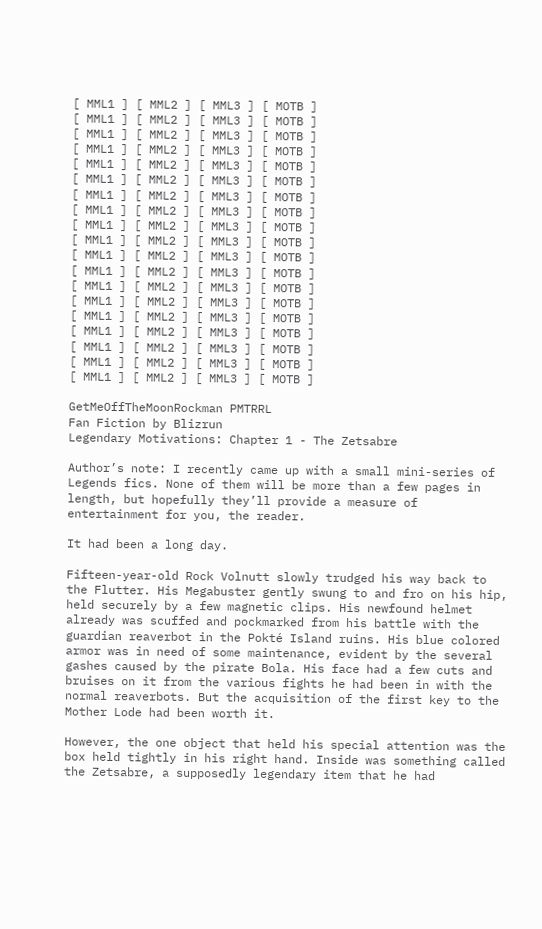[ MML1 ] [ MML2 ] [ MML3 ] [ MOTB ]
[ MML1 ] [ MML2 ] [ MML3 ] [ MOTB ]
[ MML1 ] [ MML2 ] [ MML3 ] [ MOTB ]
[ MML1 ] [ MML2 ] [ MML3 ] [ MOTB ]
[ MML1 ] [ MML2 ] [ MML3 ] [ MOTB ]
[ MML1 ] [ MML2 ] [ MML3 ] [ MOTB ]
[ MML1 ] [ MML2 ] [ MML3 ] [ MOTB ]
[ MML1 ] [ MML2 ] [ MML3 ] [ MOTB ]
[ MML1 ] [ MML2 ] [ MML3 ] [ MOTB ]
[ MML1 ] [ MML2 ] [ MML3 ] [ MOTB ]
[ MML1 ] [ MML2 ] [ MML3 ] [ MOTB ]
[ MML1 ] [ MML2 ] [ MML3 ] [ MOTB ]
[ MML1 ] [ MML2 ] [ MML3 ] [ MOTB ]
[ MML1 ] [ MML2 ] [ MML3 ] [ MOTB ]
[ MML1 ] [ MML2 ] [ MML3 ] [ MOTB ]
[ MML1 ] [ MML2 ] [ MML3 ] [ MOTB ]
[ MML1 ] [ MML2 ] [ MML3 ] [ MOTB ]
[ MML1 ] [ MML2 ] [ MML3 ] [ MOTB ]
[ MML1 ] [ MML2 ] [ MML3 ] [ MOTB ]

GetMeOffTheMoonRockman PMTRRL
Fan Fiction by Blizrun
Legendary Motivations: Chapter 1 - The Zetsabre

Author’s note: I recently came up with a small mini-series of Legends fics. None of them will be more than a few pages in length, but hopefully they’ll provide a measure of entertainment for you, the reader.

It had been a long day.

Fifteen-year-old Rock Volnutt slowly trudged his way back to the Flutter. His Megabuster gently swung to and fro on his hip, held securely by a few magnetic clips. His newfound helmet already was scuffed and pockmarked from his battle with the guardian reaverbot in the Pokté Island ruins. His blue colored armor was in need of some maintenance, evident by the several gashes caused by the pirate Bola. His face had a few cuts and bruises on it from the various fights he had been in with the normal reaverbots. But the acquisition of the first key to the Mother Lode had been worth it.

However, the one object that held his special attention was the box held tightly in his right hand. Inside was something called the Zetsabre, a supposedly legendary item that he had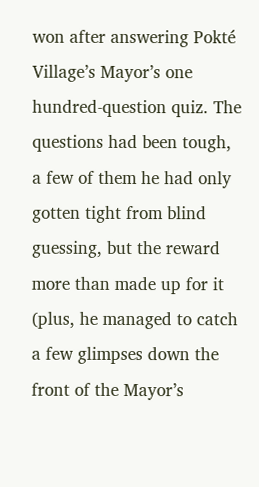won after answering Pokté Village’s Mayor’s one hundred-question quiz. The questions had been tough, a few of them he had only gotten tight from blind guessing, but the reward more than made up for it (plus, he managed to catch a few glimpses down the front of the Mayor’s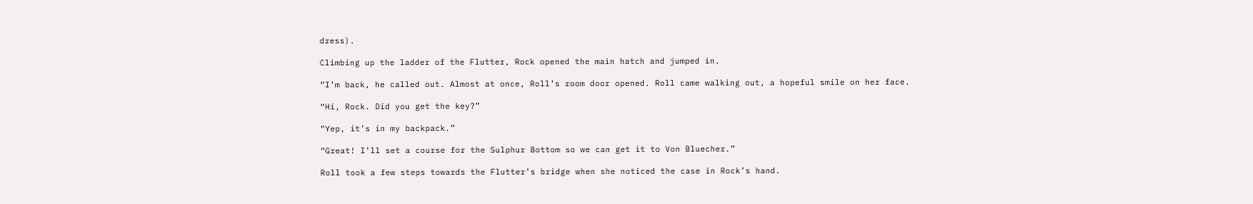dress).

Climbing up the ladder of the Flutter, Rock opened the main hatch and jumped in.

“I’m back, he called out. Almost at once, Roll’s room door opened. Roll came walking out, a hopeful smile on her face.

“Hi, Rock. Did you get the key?”

“Yep, it’s in my backpack.”

“Great! I’ll set a course for the Sulphur Bottom so we can get it to Von Bluecher.”

Roll took a few steps towards the Flutter’s bridge when she noticed the case in Rock’s hand.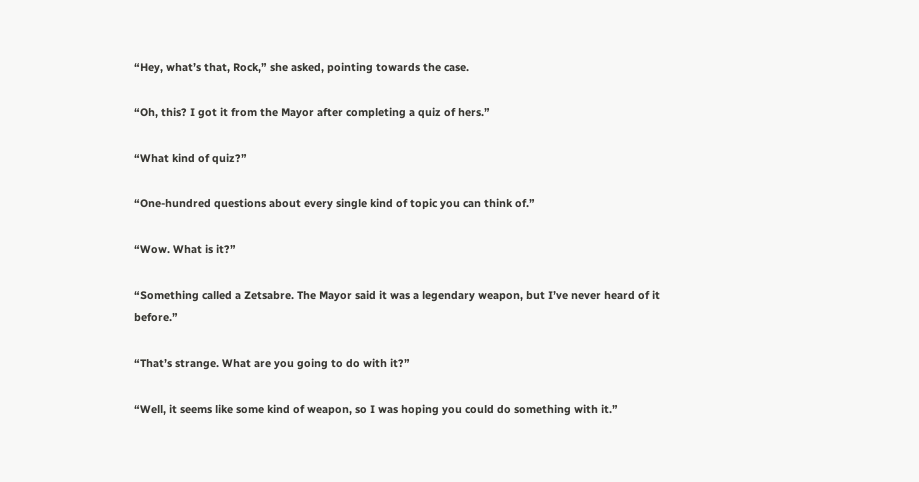“Hey, what’s that, Rock,” she asked, pointing towards the case.

“Oh, this? I got it from the Mayor after completing a quiz of hers.”

“What kind of quiz?”

“One-hundred questions about every single kind of topic you can think of.”

“Wow. What is it?”

“Something called a Zetsabre. The Mayor said it was a legendary weapon, but I’ve never heard of it before.”

“That’s strange. What are you going to do with it?”

“Well, it seems like some kind of weapon, so I was hoping you could do something with it.”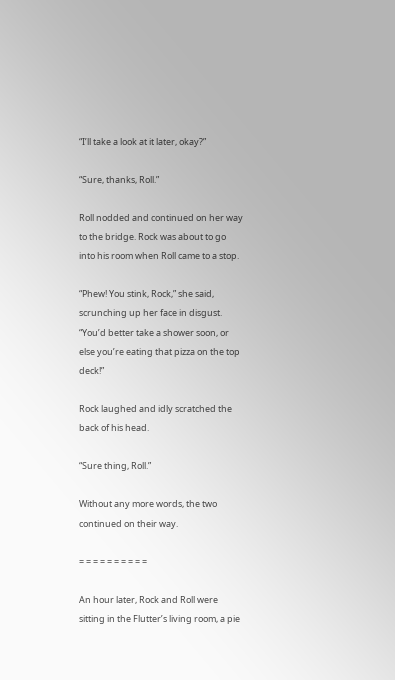“I’ll take a look at it later, okay?”

“Sure, thanks, Roll.”

Roll nodded and continued on her way to the bridge. Rock was about to go into his room when Roll came to a stop.

“Phew! You stink, Rock,” she said, scrunching up her face in disgust. “You’d better take a shower soon, or else you’re eating that pizza on the top deck!”

Rock laughed and idly scratched the back of his head.

“Sure thing, Roll.”

Without any more words, the two continued on their way.

= = = = = = = = = =

An hour later, Rock and Roll were sitting in the Flutter’s living room, a pie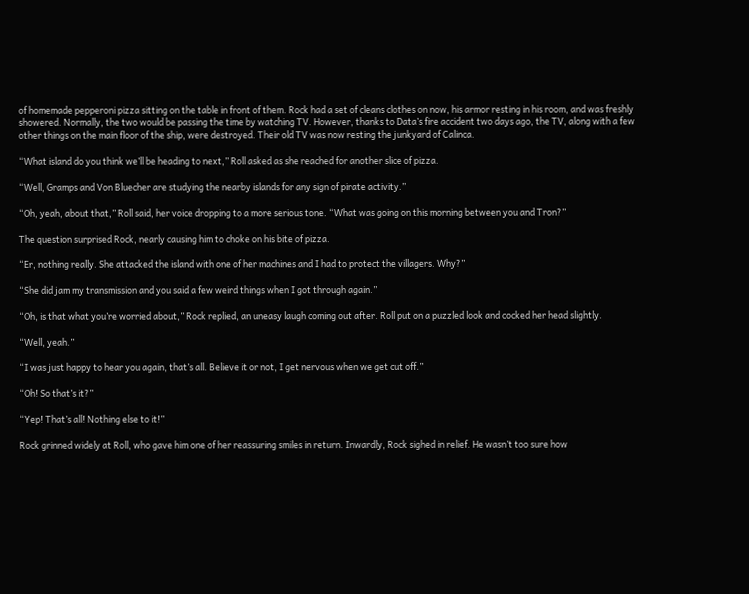of homemade pepperoni pizza sitting on the table in front of them. Rock had a set of cleans clothes on now, his armor resting in his room, and was freshly showered. Normally, the two would be passing the time by watching TV. However, thanks to Data’s fire accident two days ago, the TV, along with a few other things on the main floor of the ship, were destroyed. Their old TV was now resting the junkyard of Calinca.

“What island do you think we’ll be heading to next,” Roll asked as she reached for another slice of pizza.

“Well, Gramps and Von Bluecher are studying the nearby islands for any sign of pirate activity.”

“Oh, yeah, about that,” Roll said, her voice dropping to a more serious tone. “What was going on this morning between you and Tron?”

The question surprised Rock, nearly causing him to choke on his bite of pizza.

“Er, nothing really. She attacked the island with one of her machines and I had to protect the villagers. Why?”

“She did jam my transmission and you said a few weird things when I got through again.”

“Oh, is that what you’re worried about,” Rock replied, an uneasy laugh coming out after. Roll put on a puzzled look and cocked her head slightly.

“Well, yeah.”

“I was just happy to hear you again, that’s all. Believe it or not, I get nervous when we get cut off.”

“Oh! So that’s it?”

“Yep! That’s all! Nothing else to it!”

Rock grinned widely at Roll, who gave him one of her reassuring smiles in return. Inwardly, Rock sighed in relief. He wasn’t too sure how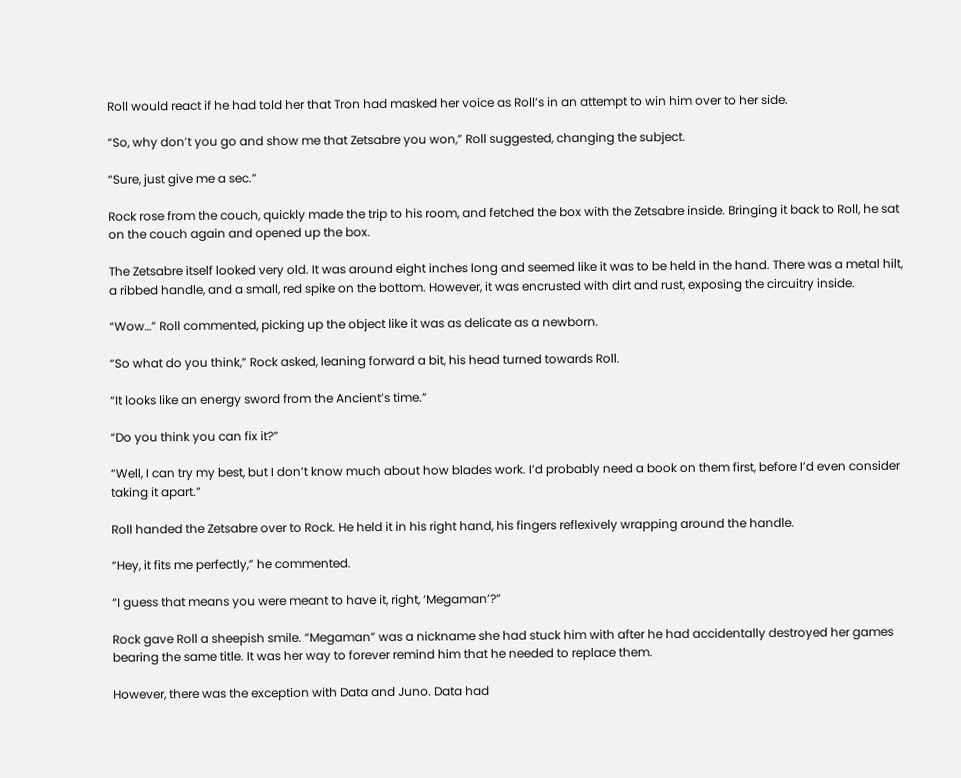Roll would react if he had told her that Tron had masked her voice as Roll’s in an attempt to win him over to her side.

“So, why don’t you go and show me that Zetsabre you won,” Roll suggested, changing the subject.

“Sure, just give me a sec.”

Rock rose from the couch, quickly made the trip to his room, and fetched the box with the Zetsabre inside. Bringing it back to Roll, he sat on the couch again and opened up the box.

The Zetsabre itself looked very old. It was around eight inches long and seemed like it was to be held in the hand. There was a metal hilt, a ribbed handle, and a small, red spike on the bottom. However, it was encrusted with dirt and rust, exposing the circuitry inside.

“Wow…” Roll commented, picking up the object like it was as delicate as a newborn.

“So what do you think,” Rock asked, leaning forward a bit, his head turned towards Roll.

“It looks like an energy sword from the Ancient’s time.”

“Do you think you can fix it?”

“Well, I can try my best, but I don’t know much about how blades work. I’d probably need a book on them first, before I’d even consider taking it apart.”

Roll handed the Zetsabre over to Rock. He held it in his right hand, his fingers reflexively wrapping around the handle.

“Hey, it fits me perfectly,” he commented.

“I guess that means you were meant to have it, right, ‘Megaman’?”

Rock gave Roll a sheepish smile. “Megaman” was a nickname she had stuck him with after he had accidentally destroyed her games bearing the same title. It was her way to forever remind him that he needed to replace them.

However, there was the exception with Data and Juno. Data had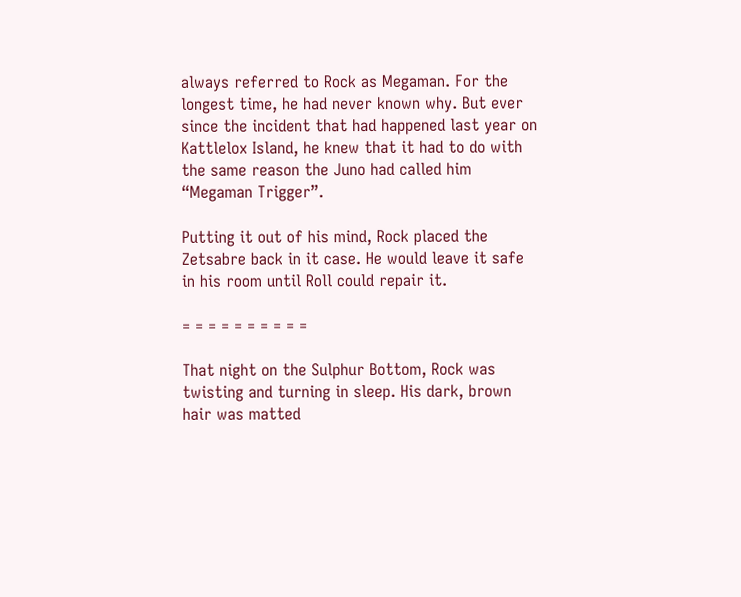always referred to Rock as Megaman. For the longest time, he had never known why. But ever since the incident that had happened last year on Kattlelox Island, he knew that it had to do with the same reason the Juno had called him “Megaman Trigger”.

Putting it out of his mind, Rock placed the Zetsabre back in it case. He would leave it safe in his room until Roll could repair it.

= = = = = = = = = =

That night on the Sulphur Bottom, Rock was twisting and turning in sleep. His dark, brown hair was matted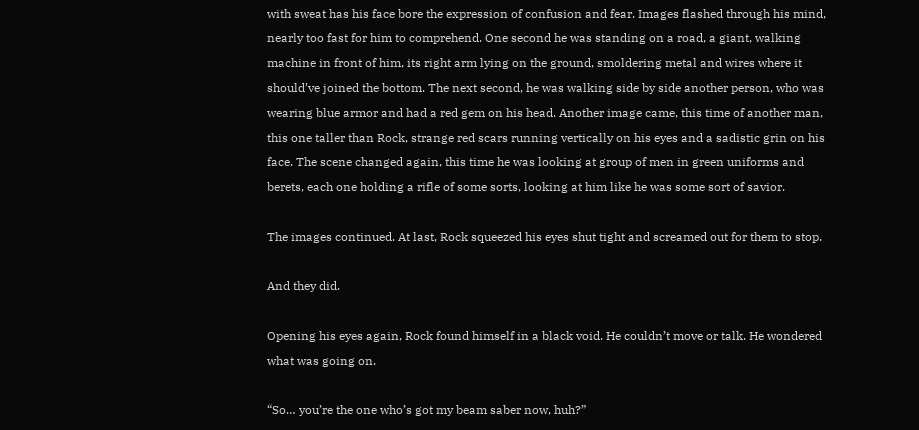with sweat has his face bore the expression of confusion and fear. Images flashed through his mind, nearly too fast for him to comprehend. One second he was standing on a road, a giant, walking machine in front of him, its right arm lying on the ground, smoldering metal and wires where it should’ve joined the bottom. The next second, he was walking side by side another person, who was wearing blue armor and had a red gem on his head. Another image came, this time of another man, this one taller than Rock, strange red scars running vertically on his eyes and a sadistic grin on his face. The scene changed again, this time he was looking at group of men in green uniforms and berets, each one holding a rifle of some sorts, looking at him like he was some sort of savior.

The images continued. At last, Rock squeezed his eyes shut tight and screamed out for them to stop.

And they did.

Opening his eyes again, Rock found himself in a black void. He couldn’t move or talk. He wondered what was going on.

“So… you’re the one who’s got my beam saber now, huh?”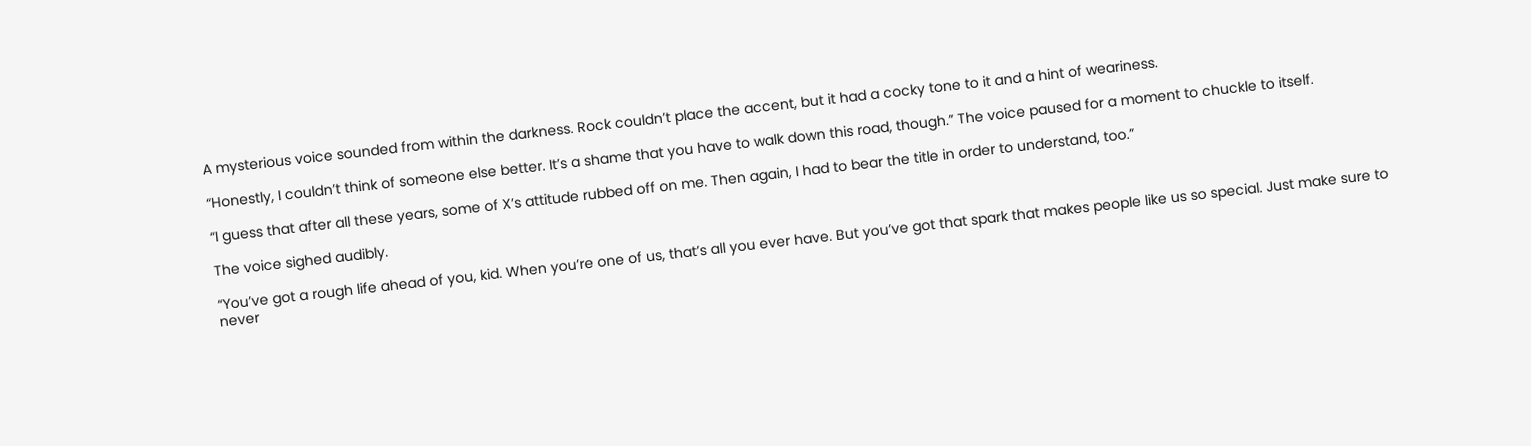A mysterious voice sounded from within the darkness. Rock couldn’t place the accent, but it had a cocky tone to it and a hint of weariness.

“Honestly, I couldn’t think of someone else better. It’s a shame that you have to walk down this road, though.” The voice paused for a moment to chuckle to itself.

“I guess that after all these years, some of X’s attitude rubbed off on me. Then again, I had to bear the title in order to understand, too.”

The voice sighed audibly.

“You’ve got a rough life ahead of you, kid. When you’re one of us, that’s all you ever have. But you’ve got that spark that makes people like us so special. Just make sure to never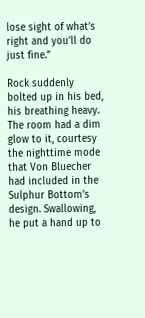lose sight of what’s right and you’ll do just fine.”

Rock suddenly bolted up in his bed, his breathing heavy. The room had a dim glow to it, courtesy the nighttime mode that Von Bluecher had included in the Sulphur Bottom’s design. Swallowing, he put a hand up to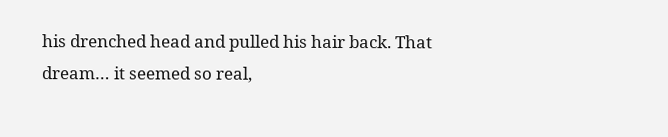his drenched head and pulled his hair back. That dream… it seemed so real,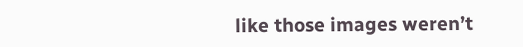like those images weren’t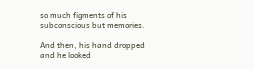so much figments of his subconscious but memories.

And then, his hand dropped and he looked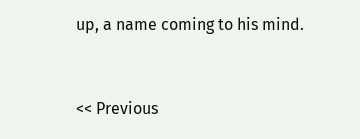up, a name coming to his mind.


<< Previous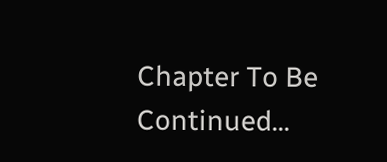Chapter To Be Continued...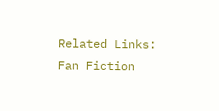Related Links: Fan Fiction